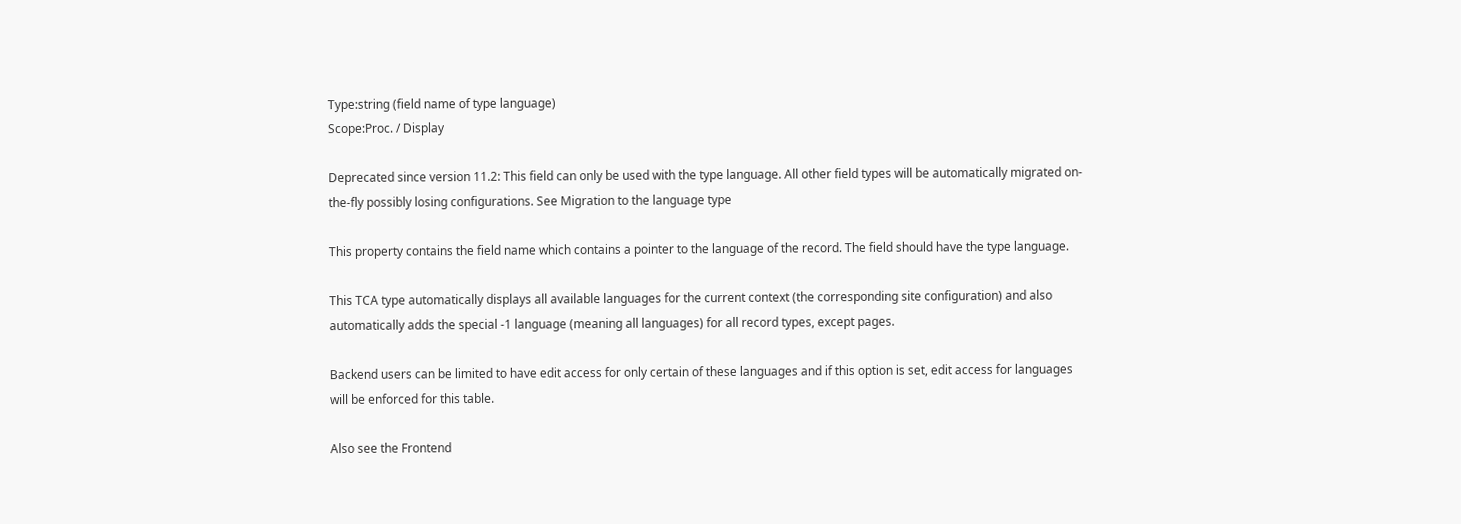Type:string (field name of type language)
Scope:Proc. / Display

Deprecated since version 11.2: This field can only be used with the type language. All other field types will be automatically migrated on-the-fly possibly losing configurations. See Migration to the language type

This property contains the field name which contains a pointer to the language of the record. The field should have the type language.

This TCA type automatically displays all available languages for the current context (the corresponding site configuration) and also automatically adds the special -1 language (meaning all languages) for all record types, except pages.

Backend users can be limited to have edit access for only certain of these languages and if this option is set, edit access for languages will be enforced for this table.

Also see the Frontend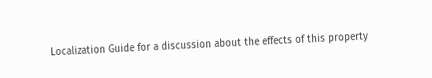Localization Guide for a discussion about the effects of this property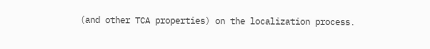(and other TCA properties) on the localization process.